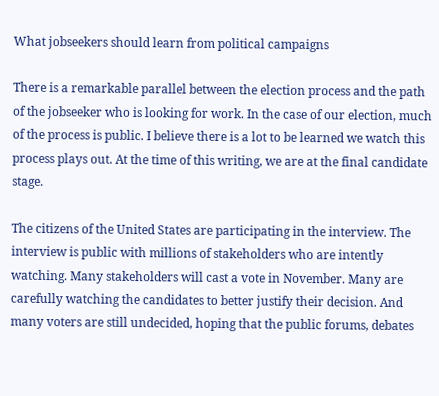What jobseekers should learn from political campaigns

There is a remarkable parallel between the election process and the path of the jobseeker who is looking for work. In the case of our election, much of the process is public. I believe there is a lot to be learned we watch this process plays out. At the time of this writing, we are at the final candidate stage.

The citizens of the United States are participating in the interview. The interview is public with millions of stakeholders who are intently watching. Many stakeholders will cast a vote in November. Many are carefully watching the candidates to better justify their decision. And many voters are still undecided, hoping that the public forums, debates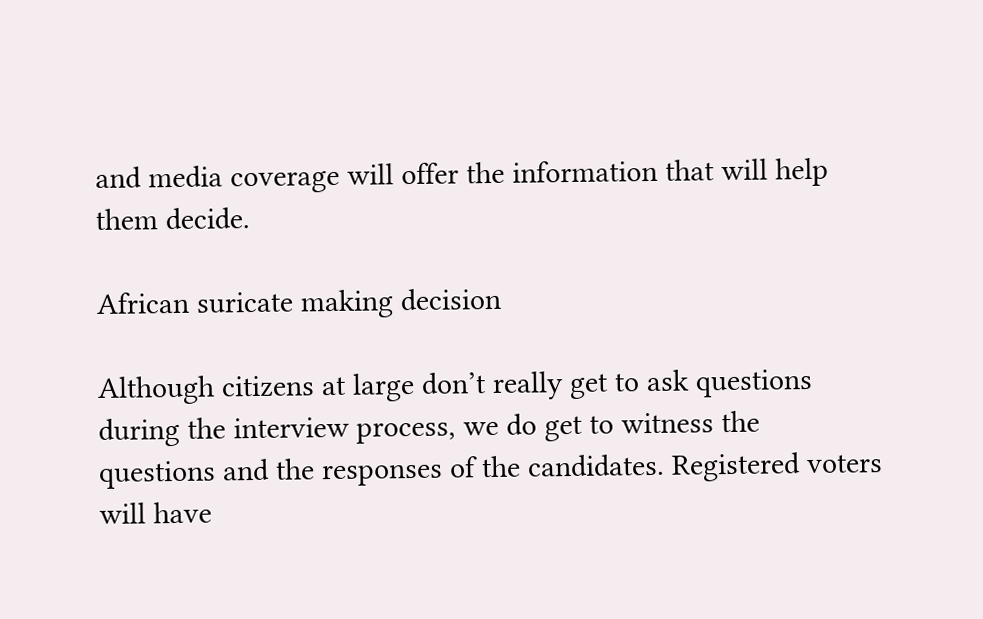and media coverage will offer the information that will help them decide.

African suricate making decision

Although citizens at large don’t really get to ask questions during the interview process, we do get to witness the questions and the responses of the candidates. Registered voters will have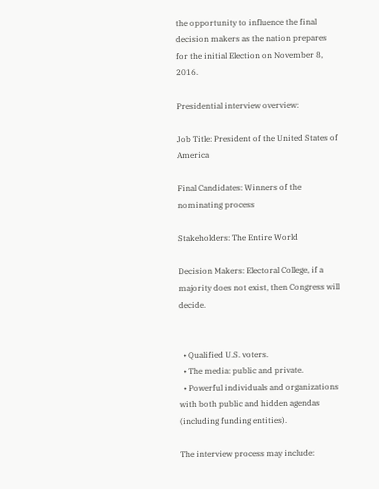the opportunity to influence the final decision makers as the nation prepares for the initial Election on November 8, 2016.

Presidential interview overview:

Job Title: President of the United States of America

Final Candidates: Winners of the nominating process

Stakeholders: The Entire World

Decision Makers: Electoral College, if a majority does not exist, then Congress will decide.


  • Qualified U.S. voters.
  • The media: public and private.
  • Powerful individuals and organizations with both public and hidden agendas (including funding entities).

The interview process may include: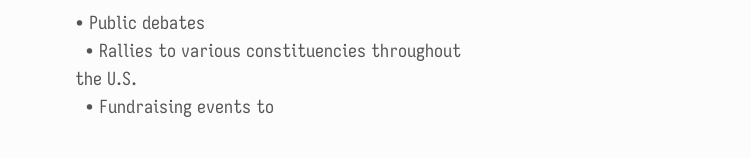• Public debates
  • Rallies to various constituencies throughout the U.S.
  • Fundraising events to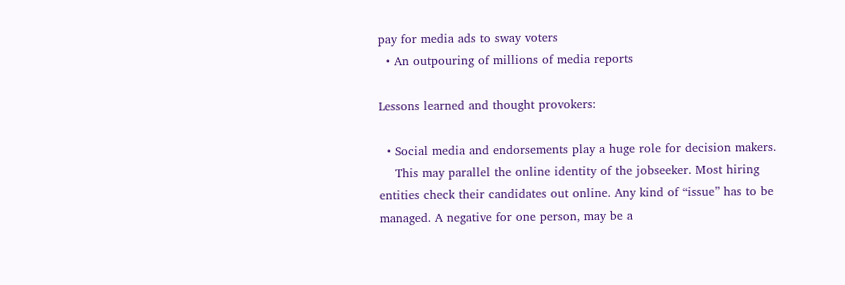pay for media ads to sway voters
  • An outpouring of millions of media reports

Lessons learned and thought provokers:

  • Social media and endorsements play a huge role for decision makers.
    This may parallel the online identity of the jobseeker. Most hiring entities check their candidates out online. Any kind of “issue” has to be managed. A negative for one person, may be a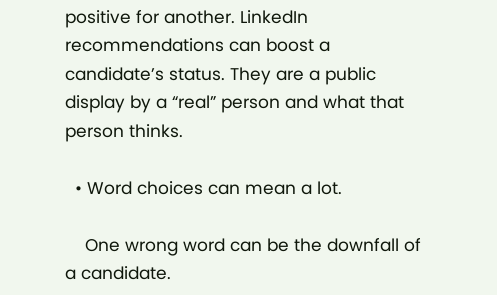positive for another. LinkedIn recommendations can boost a candidate’s status. They are a public display by a “real” person and what that person thinks.

  • Word choices can mean a lot.

    One wrong word can be the downfall of a candidate.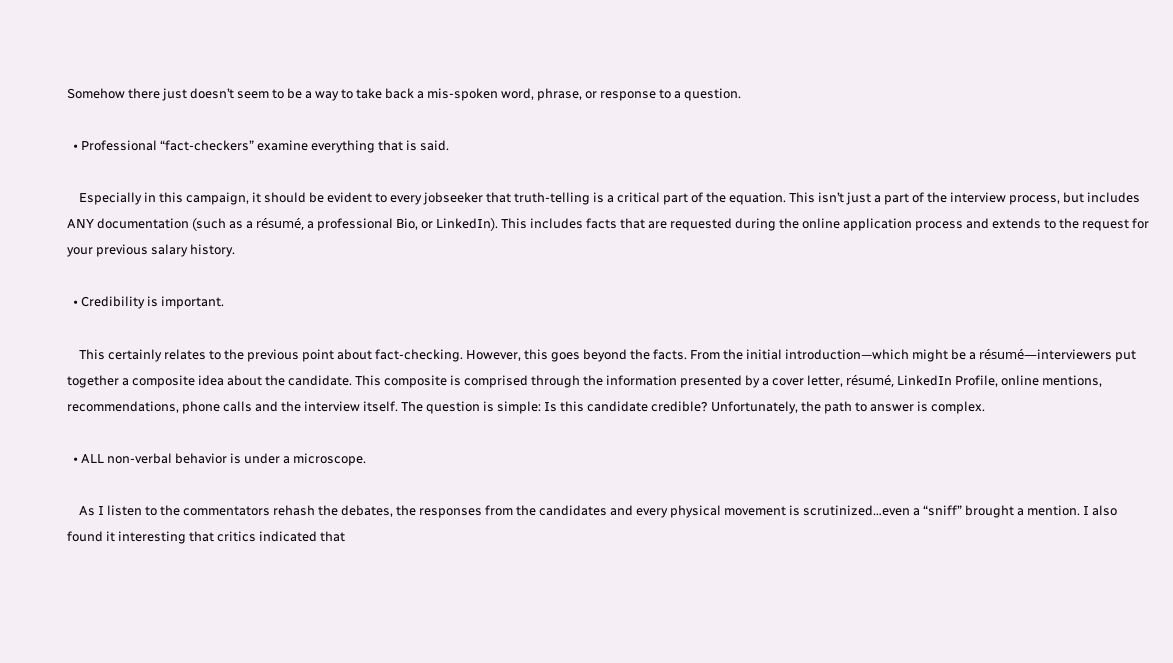Somehow there just doesn’t seem to be a way to take back a mis-spoken word, phrase, or response to a question.

  • Professional “fact-checkers” examine everything that is said.

    Especially in this campaign, it should be evident to every jobseeker that truth-telling is a critical part of the equation. This isn’t just a part of the interview process, but includes ANY documentation (such as a résumé, a professional Bio, or LinkedIn). This includes facts that are requested during the online application process and extends to the request for your previous salary history.

  • Credibility is important.

    This certainly relates to the previous point about fact-checking. However, this goes beyond the facts. From the initial introduction—which might be a résumé—interviewers put together a composite idea about the candidate. This composite is comprised through the information presented by a cover letter, résumé, LinkedIn Profile, online mentions, recommendations, phone calls and the interview itself. The question is simple: Is this candidate credible? Unfortunately, the path to answer is complex.

  • ALL non-verbal behavior is under a microscope.

    As I listen to the commentators rehash the debates, the responses from the candidates and every physical movement is scrutinized…even a “sniff” brought a mention. I also found it interesting that critics indicated that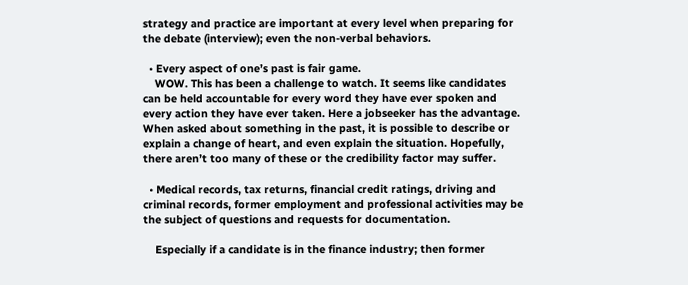strategy and practice are important at every level when preparing for the debate (interview); even the non-verbal behaviors.

  • Every aspect of one’s past is fair game.
    WOW. This has been a challenge to watch. It seems like candidates can be held accountable for every word they have ever spoken and every action they have ever taken. Here a jobseeker has the advantage. When asked about something in the past, it is possible to describe or explain a change of heart, and even explain the situation. Hopefully, there aren’t too many of these or the credibility factor may suffer.

  • Medical records, tax returns, financial credit ratings, driving and criminal records, former employment and professional activities may be the subject of questions and requests for documentation.

    Especially if a candidate is in the finance industry; then former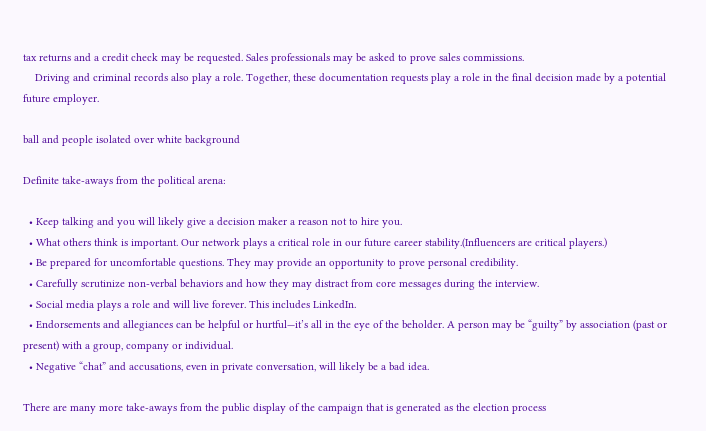tax returns and a credit check may be requested. Sales professionals may be asked to prove sales commissions.
    Driving and criminal records also play a role. Together, these documentation requests play a role in the final decision made by a potential future employer.

ball and people isolated over white background

Definite take-aways from the political arena:

  • Keep talking and you will likely give a decision maker a reason not to hire you.
  • What others think is important. Our network plays a critical role in our future career stability.(Influencers are critical players.)
  • Be prepared for uncomfortable questions. They may provide an opportunity to prove personal credibility.
  • Carefully scrutinize non-verbal behaviors and how they may distract from core messages during the interview.
  • Social media plays a role and will live forever. This includes LinkedIn.
  • Endorsements and allegiances can be helpful or hurtful—it’s all in the eye of the beholder. A person may be “guilty” by association (past or present) with a group, company or individual.
  • Negative “chat” and accusations, even in private conversation, will likely be a bad idea.

There are many more take-aways from the public display of the campaign that is generated as the election process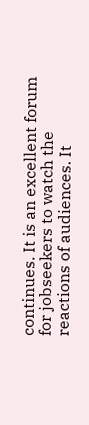continues. It is an excellent forum for jobseekers to watch the reactions of audiences. It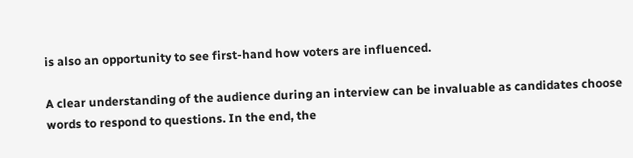is also an opportunity to see first-hand how voters are influenced.

A clear understanding of the audience during an interview can be invaluable as candidates choose words to respond to questions. In the end, the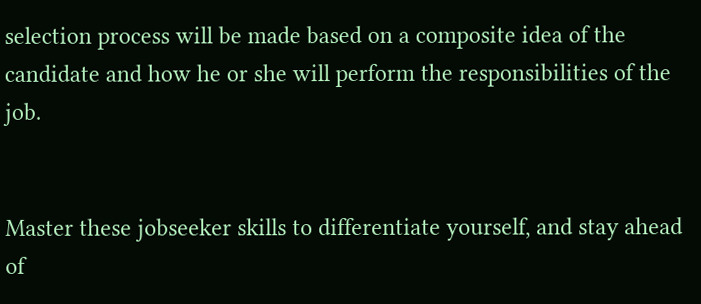selection process will be made based on a composite idea of the candidate and how he or she will perform the responsibilities of the job.


Master these jobseeker skills to differentiate yourself, and stay ahead of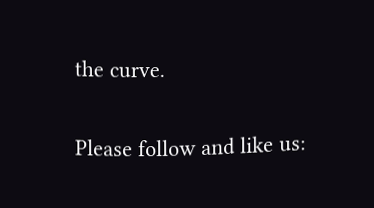the curve.

Please follow and like us: